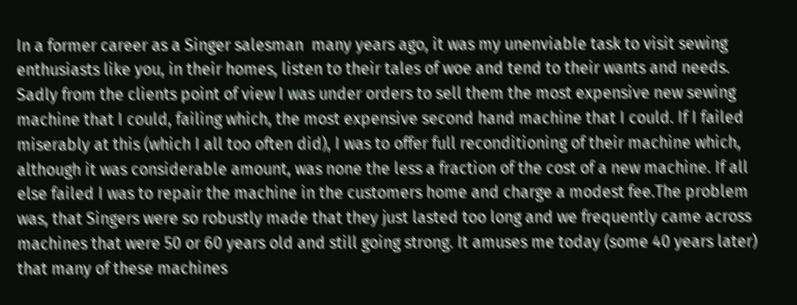In a former career as a Singer salesman  many years ago, it was my unenviable task to visit sewing enthusiasts like you, in their homes, listen to their tales of woe and tend to their wants and needs. Sadly from the clients point of view I was under orders to sell them the most expensive new sewing machine that I could, failing which, the most expensive second hand machine that I could. If I failed miserably at this (which I all too often did), I was to offer full reconditioning of their machine which, although it was considerable amount, was none the less a fraction of the cost of a new machine. If all else failed I was to repair the machine in the customers home and charge a modest fee.The problem was, that Singers were so robustly made that they just lasted too long and we frequently came across machines that were 50 or 60 years old and still going strong. It amuses me today (some 40 years later) that many of these machines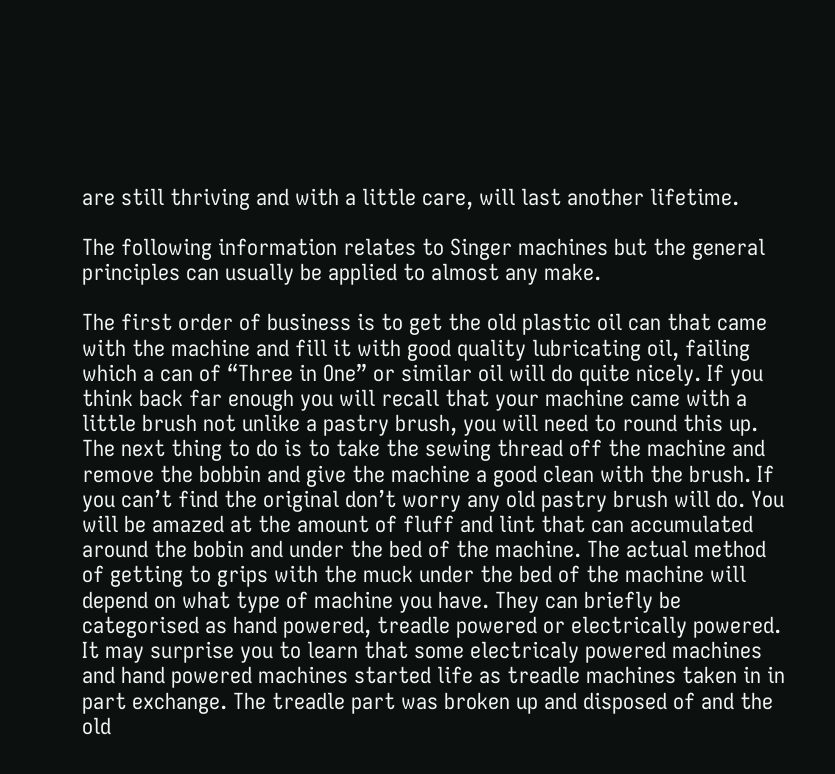are still thriving and with a little care, will last another lifetime.

The following information relates to Singer machines but the general principles can usually be applied to almost any make.

The first order of business is to get the old plastic oil can that came with the machine and fill it with good quality lubricating oil, failing which a can of “Three in One” or similar oil will do quite nicely. If you think back far enough you will recall that your machine came with a little brush not unlike a pastry brush, you will need to round this up. The next thing to do is to take the sewing thread off the machine and remove the bobbin and give the machine a good clean with the brush. If you can’t find the original don’t worry any old pastry brush will do. You will be amazed at the amount of fluff and lint that can accumulated around the bobin and under the bed of the machine. The actual method of getting to grips with the muck under the bed of the machine will depend on what type of machine you have. They can briefly be categorised as hand powered, treadle powered or electrically powered. It may surprise you to learn that some electricaly powered machines and hand powered machines started life as treadle machines taken in in part exchange. The treadle part was broken up and disposed of and the old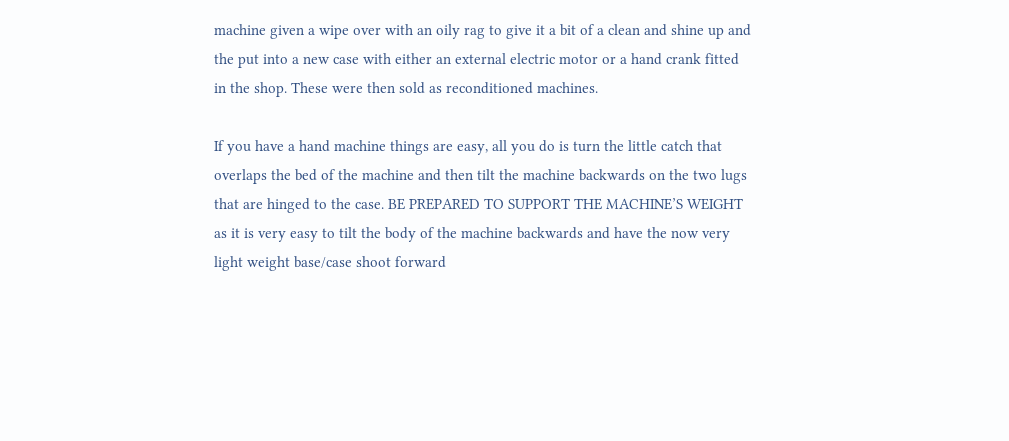machine given a wipe over with an oily rag to give it a bit of a clean and shine up and the put into a new case with either an external electric motor or a hand crank fitted in the shop. These were then sold as reconditioned machines.

If you have a hand machine things are easy, all you do is turn the little catch that overlaps the bed of the machine and then tilt the machine backwards on the two lugs that are hinged to the case. BE PREPARED TO SUPPORT THE MACHINE’S WEIGHT as it is very easy to tilt the body of the machine backwards and have the now very light weight base/case shoot forward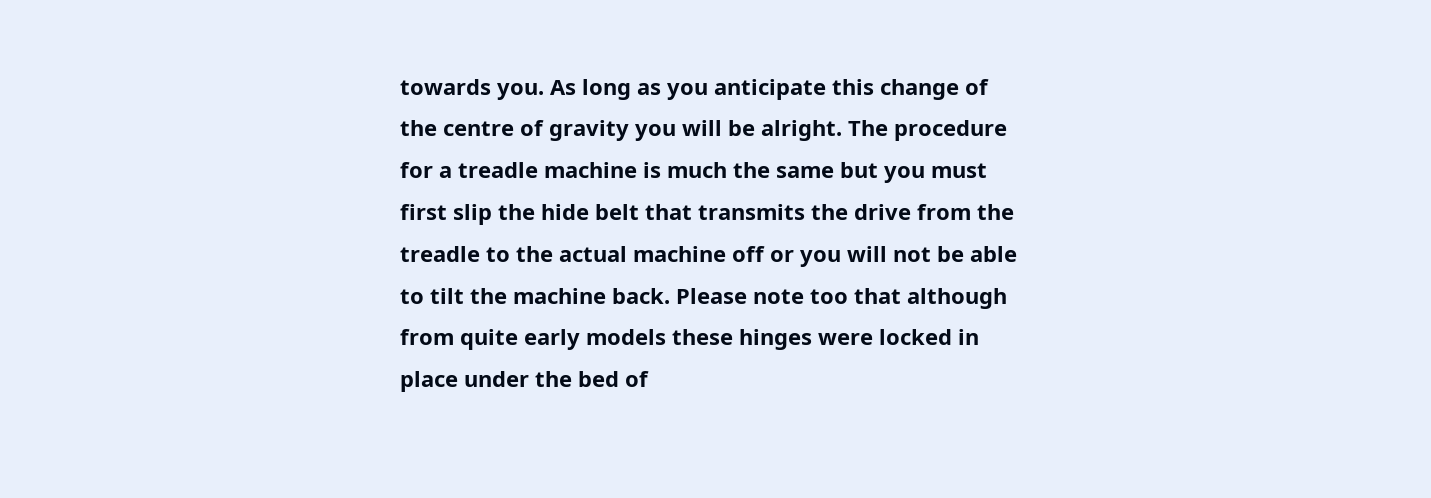towards you. As long as you anticipate this change of the centre of gravity you will be alright. The procedure for a treadle machine is much the same but you must first slip the hide belt that transmits the drive from the treadle to the actual machine off or you will not be able to tilt the machine back. Please note too that although from quite early models these hinges were locked in place under the bed of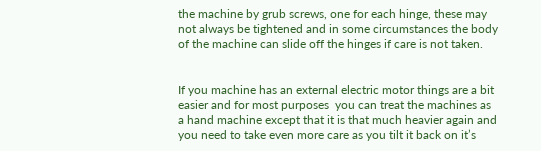the machine by grub screws, one for each hinge, these may not always be tightened and in some circumstances the body of the machine can slide off the hinges if care is not taken.


If you machine has an external electric motor things are a bit easier and for most purposes  you can treat the machines as a hand machine except that it is that much heavier again and you need to take even more care as you tilt it back on it’s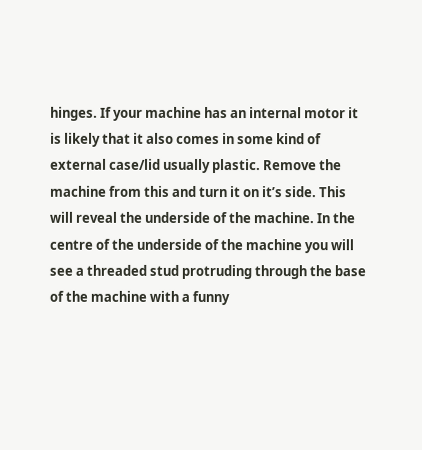hinges. If your machine has an internal motor it is likely that it also comes in some kind of external case/lid usually plastic. Remove the machine from this and turn it on it’s side. This will reveal the underside of the machine. In the centre of the underside of the machine you will see a threaded stud protruding through the base of the machine with a funny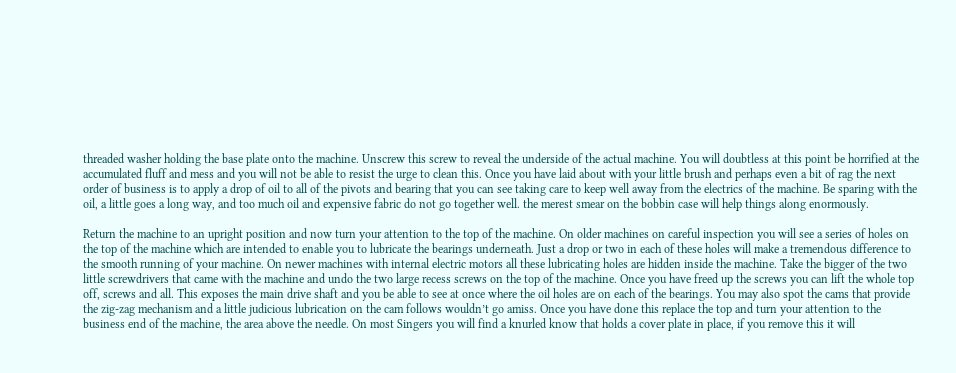threaded washer holding the base plate onto the machine. Unscrew this screw to reveal the underside of the actual machine. You will doubtless at this point be horrified at the accumulated fluff and mess and you will not be able to resist the urge to clean this. Once you have laid about with your little brush and perhaps even a bit of rag the next order of business is to apply a drop of oil to all of the pivots and bearing that you can see taking care to keep well away from the electrics of the machine. Be sparing with the oil, a little goes a long way, and too much oil and expensive fabric do not go together well. the merest smear on the bobbin case will help things along enormously.

Return the machine to an upright position and now turn your attention to the top of the machine. On older machines on careful inspection you will see a series of holes on the top of the machine which are intended to enable you to lubricate the bearings underneath. Just a drop or two in each of these holes will make a tremendous difference to the smooth running of your machine. On newer machines with internal electric motors all these lubricating holes are hidden inside the machine. Take the bigger of the two little screwdrivers that came with the machine and undo the two large recess screws on the top of the machine. Once you have freed up the screws you can lift the whole top off, screws and all. This exposes the main drive shaft and you be able to see at once where the oil holes are on each of the bearings. You may also spot the cams that provide the zig-zag mechanism and a little judicious lubrication on the cam follows wouldn’t go amiss. Once you have done this replace the top and turn your attention to the business end of the machine, the area above the needle. On most Singers you will find a knurled know that holds a cover plate in place, if you remove this it will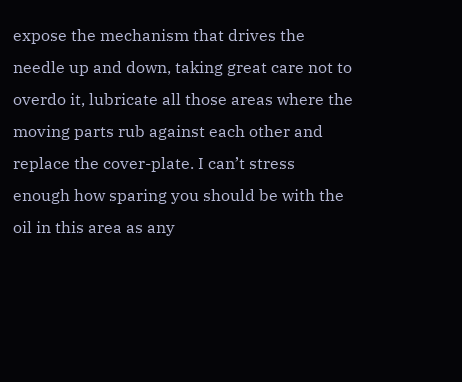expose the mechanism that drives the needle up and down, taking great care not to overdo it, lubricate all those areas where the moving parts rub against each other and replace the cover-plate. I can’t stress enough how sparing you should be with the oil in this area as any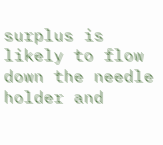surplus is likely to flow down the needle holder and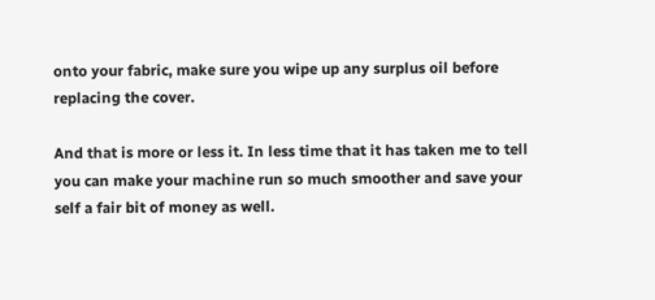onto your fabric, make sure you wipe up any surplus oil before replacing the cover.

And that is more or less it. In less time that it has taken me to tell you can make your machine run so much smoother and save your self a fair bit of money as well.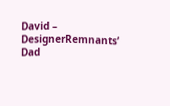David – DesignerRemnants’ Dad